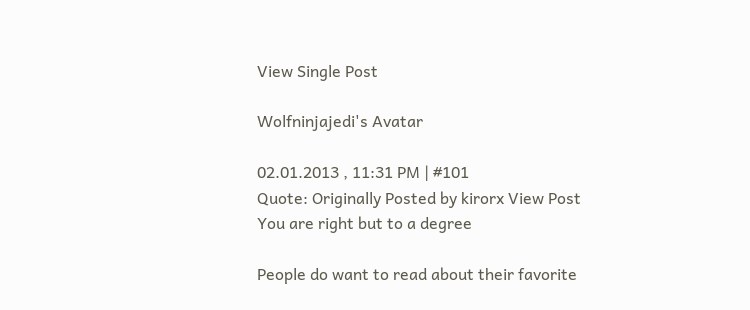View Single Post

Wolfninjajedi's Avatar

02.01.2013 , 11:31 PM | #101
Quote: Originally Posted by kirorx View Post
You are right but to a degree

People do want to read about their favorite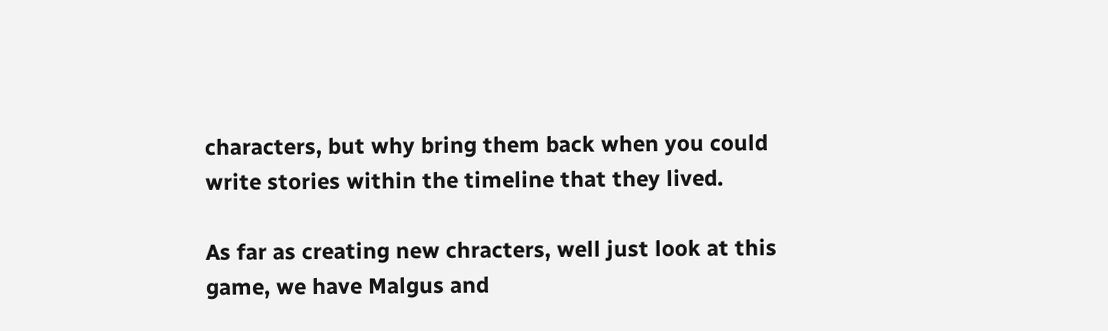characters, but why bring them back when you could write stories within the timeline that they lived.

As far as creating new chracters, well just look at this game, we have Malgus and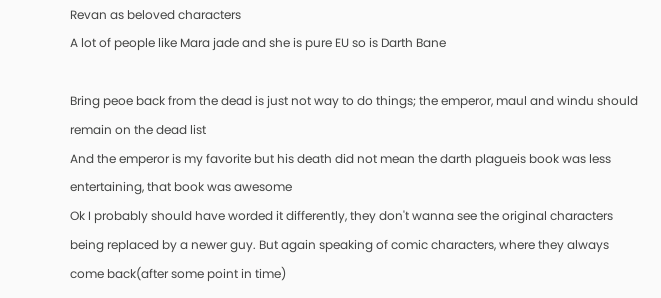Revan as beloved characters
A lot of people like Mara jade and she is pure EU so is Darth Bane

Bring peoe back from the dead is just not way to do things; the emperor, maul and windu should remain on the dead list
And the emperor is my favorite but his death did not mean the darth plagueis book was less entertaining, that book was awesome
Ok I probably should have worded it differently, they don't wanna see the original characters being replaced by a newer guy. But again speaking of comic characters, where they always come back(after some point in time)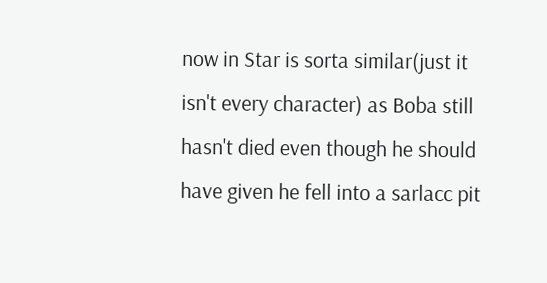now in Star is sorta similar(just it isn't every character) as Boba still hasn't died even though he should have given he fell into a sarlacc pit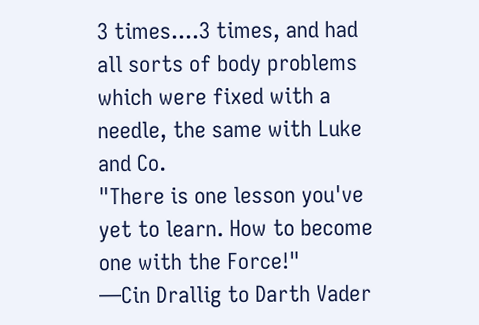3 times....3 times, and had all sorts of body problems which were fixed with a needle, the same with Luke and Co.
"There is one lesson you've yet to learn. How to become one with the Force!"
―Cin Drallig to Darth Vader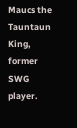Maucs the Tauntaun King, former SWG player.